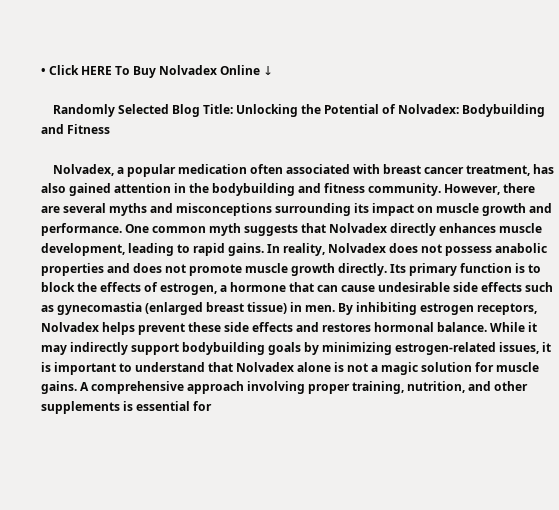• Click HERE To Buy Nolvadex Online ↓

    Randomly Selected Blog Title: Unlocking the Potential of Nolvadex: Bodybuilding and Fitness

    Nolvadex, a popular medication often associated with breast cancer treatment, has also gained attention in the bodybuilding and fitness community. However, there are several myths and misconceptions surrounding its impact on muscle growth and performance. One common myth suggests that Nolvadex directly enhances muscle development, leading to rapid gains. In reality, Nolvadex does not possess anabolic properties and does not promote muscle growth directly. Its primary function is to block the effects of estrogen, a hormone that can cause undesirable side effects such as gynecomastia (enlarged breast tissue) in men. By inhibiting estrogen receptors, Nolvadex helps prevent these side effects and restores hormonal balance. While it may indirectly support bodybuilding goals by minimizing estrogen-related issues, it is important to understand that Nolvadex alone is not a magic solution for muscle gains. A comprehensive approach involving proper training, nutrition, and other supplements is essential for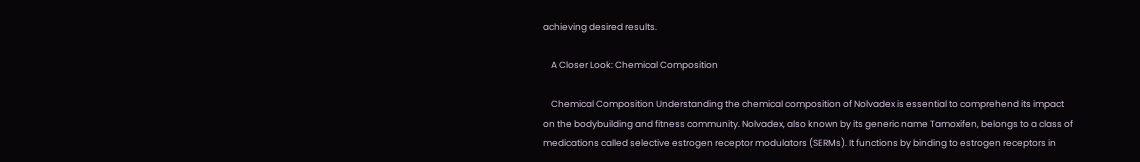achieving desired results.

    A Closer Look: Chemical Composition

    Chemical Composition Understanding the chemical composition of Nolvadex is essential to comprehend its impact on the bodybuilding and fitness community. Nolvadex, also known by its generic name Tamoxifen, belongs to a class of medications called selective estrogen receptor modulators (SERMs). It functions by binding to estrogen receptors in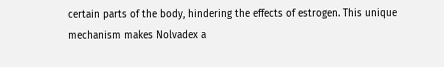certain parts of the body, hindering the effects of estrogen. This unique mechanism makes Nolvadex a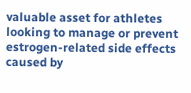valuable asset for athletes looking to manage or prevent estrogen-related side effects caused by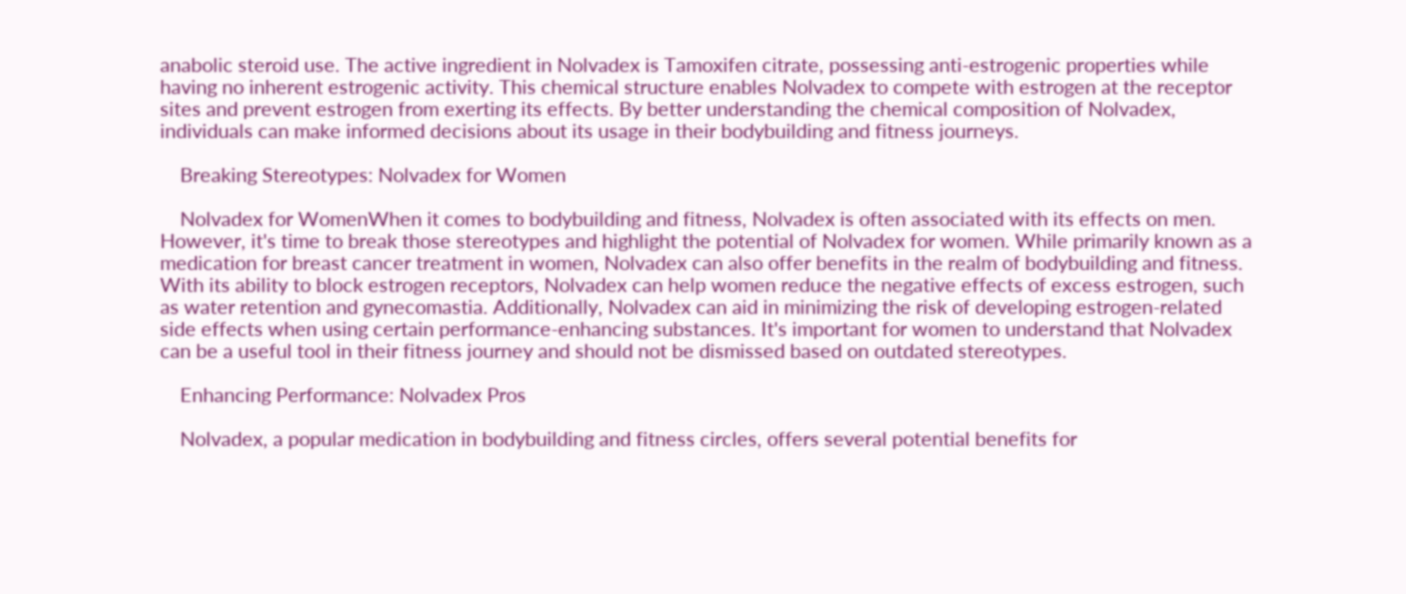anabolic steroid use. The active ingredient in Nolvadex is Tamoxifen citrate, possessing anti-estrogenic properties while having no inherent estrogenic activity. This chemical structure enables Nolvadex to compete with estrogen at the receptor sites and prevent estrogen from exerting its effects. By better understanding the chemical composition of Nolvadex, individuals can make informed decisions about its usage in their bodybuilding and fitness journeys.

    Breaking Stereotypes: Nolvadex for Women

    Nolvadex for WomenWhen it comes to bodybuilding and fitness, Nolvadex is often associated with its effects on men. However, it's time to break those stereotypes and highlight the potential of Nolvadex for women. While primarily known as a medication for breast cancer treatment in women, Nolvadex can also offer benefits in the realm of bodybuilding and fitness. With its ability to block estrogen receptors, Nolvadex can help women reduce the negative effects of excess estrogen, such as water retention and gynecomastia. Additionally, Nolvadex can aid in minimizing the risk of developing estrogen-related side effects when using certain performance-enhancing substances. It's important for women to understand that Nolvadex can be a useful tool in their fitness journey and should not be dismissed based on outdated stereotypes.

    Enhancing Performance: Nolvadex Pros

    Nolvadex, a popular medication in bodybuilding and fitness circles, offers several potential benefits for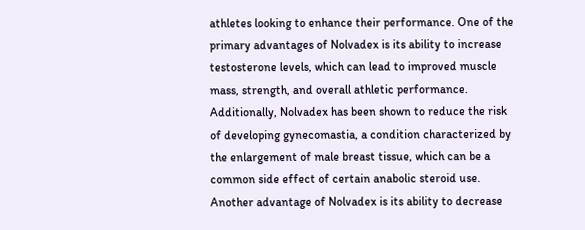athletes looking to enhance their performance. One of the primary advantages of Nolvadex is its ability to increase testosterone levels, which can lead to improved muscle mass, strength, and overall athletic performance. Additionally, Nolvadex has been shown to reduce the risk of developing gynecomastia, a condition characterized by the enlargement of male breast tissue, which can be a common side effect of certain anabolic steroid use. Another advantage of Nolvadex is its ability to decrease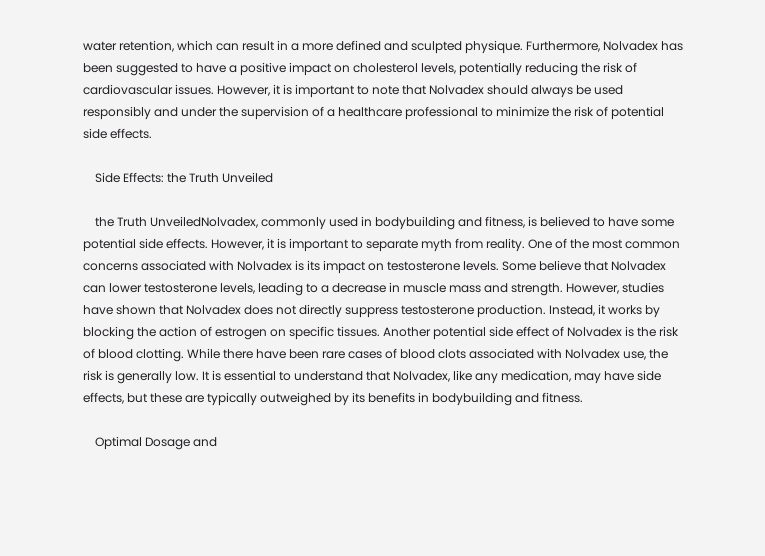water retention, which can result in a more defined and sculpted physique. Furthermore, Nolvadex has been suggested to have a positive impact on cholesterol levels, potentially reducing the risk of cardiovascular issues. However, it is important to note that Nolvadex should always be used responsibly and under the supervision of a healthcare professional to minimize the risk of potential side effects.

    Side Effects: the Truth Unveiled

    the Truth UnveiledNolvadex, commonly used in bodybuilding and fitness, is believed to have some potential side effects. However, it is important to separate myth from reality. One of the most common concerns associated with Nolvadex is its impact on testosterone levels. Some believe that Nolvadex can lower testosterone levels, leading to a decrease in muscle mass and strength. However, studies have shown that Nolvadex does not directly suppress testosterone production. Instead, it works by blocking the action of estrogen on specific tissues. Another potential side effect of Nolvadex is the risk of blood clotting. While there have been rare cases of blood clots associated with Nolvadex use, the risk is generally low. It is essential to understand that Nolvadex, like any medication, may have side effects, but these are typically outweighed by its benefits in bodybuilding and fitness.

    Optimal Dosage and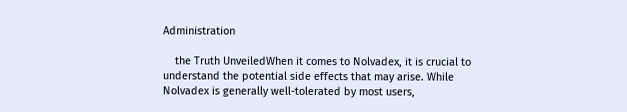Administration

    the Truth UnveiledWhen it comes to Nolvadex, it is crucial to understand the potential side effects that may arise. While Nolvadex is generally well-tolerated by most users,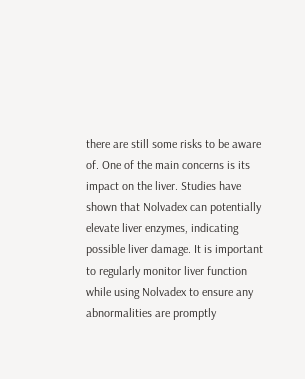there are still some risks to be aware of. One of the main concerns is its impact on the liver. Studies have shown that Nolvadex can potentially elevate liver enzymes, indicating possible liver damage. It is important to regularly monitor liver function while using Nolvadex to ensure any abnormalities are promptly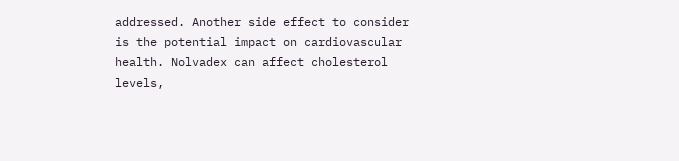addressed. Another side effect to consider is the potential impact on cardiovascular health. Nolvadex can affect cholesterol levels,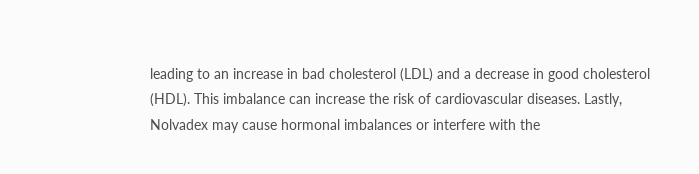leading to an increase in bad cholesterol (LDL) and a decrease in good cholesterol (HDL). This imbalance can increase the risk of cardiovascular diseases. Lastly, Nolvadex may cause hormonal imbalances or interfere with the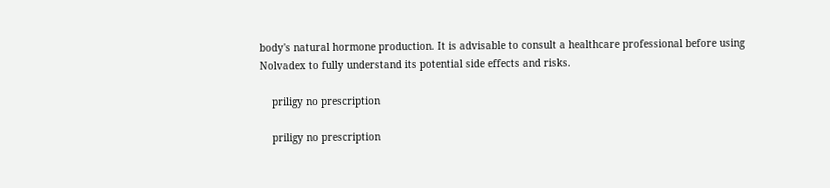body's natural hormone production. It is advisable to consult a healthcare professional before using Nolvadex to fully understand its potential side effects and risks.

    priligy no prescription

    priligy no prescription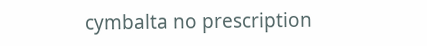cymbalta no prescription